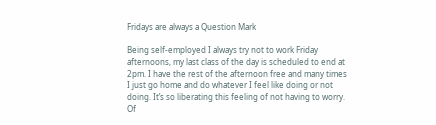Fridays are always a Question Mark

Being self-employed I always try not to work Friday afternoons, my last class of the day is scheduled to end at 2pm. I have the rest of the afternoon free and many times I just go home and do whatever I feel like doing or not doing. It’s so liberating this feeling of not having to worry. Of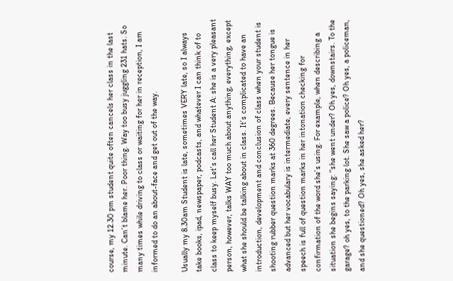course, my 12.30 pm student quite often cancels her class in the last minute. Can’t blame her. Poor thing. Way too busy juggling 231 hats. So many times while driving to class or waiting for her in reception, I am informed to do an about-face and get out of the way.

Usually my 8.30am Student is late, sometimes VERY late, so I always take books, ipad, newspaper, podcasts, and whatever I can think of to class to keep myself busy. Let’s call her Student A: she is a very pleasant person, however, talks WAY too much about anything, everything, except what she should be talking about in class. It’s complicated to have an introduction, development and conclusion of class when your student is shooting rubber question marks at 360 degrees. Because her tongue is advanced but her vocabulary is intermediate, every sentence in her speech is full of question marks in her intonation checking for confirmation of the word she’s using. For example, when describing a situation she begins saying: “she went under? Oh yes, downstairs. To the garage? oh yes, to the parking lot. She saw a police? Oh yes, a policeman, and she questioned? Oh yes, she asked her?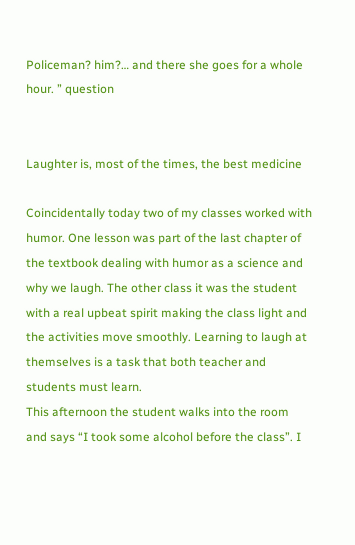Policeman? him?… and there she goes for a whole hour. ” question


Laughter is, most of the times, the best medicine

Coincidentally today two of my classes worked with humor. One lesson was part of the last chapter of the textbook dealing with humor as a science and why we laugh. The other class it was the student with a real upbeat spirit making the class light and the activities move smoothly. Learning to laugh at themselves is a task that both teacher and students must learn.
This afternoon the student walks into the room and says “I took some alcohol before the class”. I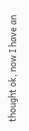thought ok, now I have an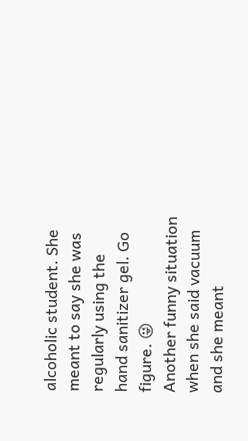alcoholic student. She meant to say she was regularly using the hand sanitizer gel. Go figure. 😜
Another funny situation when she said vacuum and she meant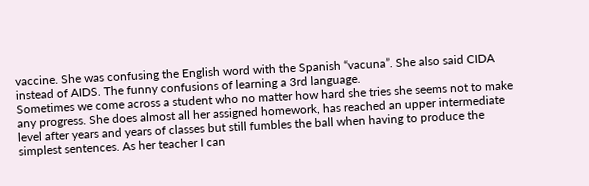vaccine. She was confusing the English word with the Spanish “vacuna”. She also said CIDA instead of AIDS. The funny confusions of learning a 3rd language.
Sometimes we come across a student who no matter how hard she tries she seems not to make any progress. She does almost all her assigned homework, has reached an upper intermediate level after years and years of classes but still fumbles the ball when having to produce the simplest sentences. As her teacher I can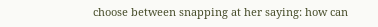choose between snapping at her saying: how can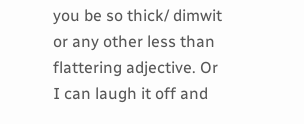you be so thick/ dimwit or any other less than flattering adjective. Or I can laugh it off and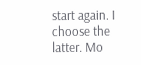start again. I choose the latter. Mo